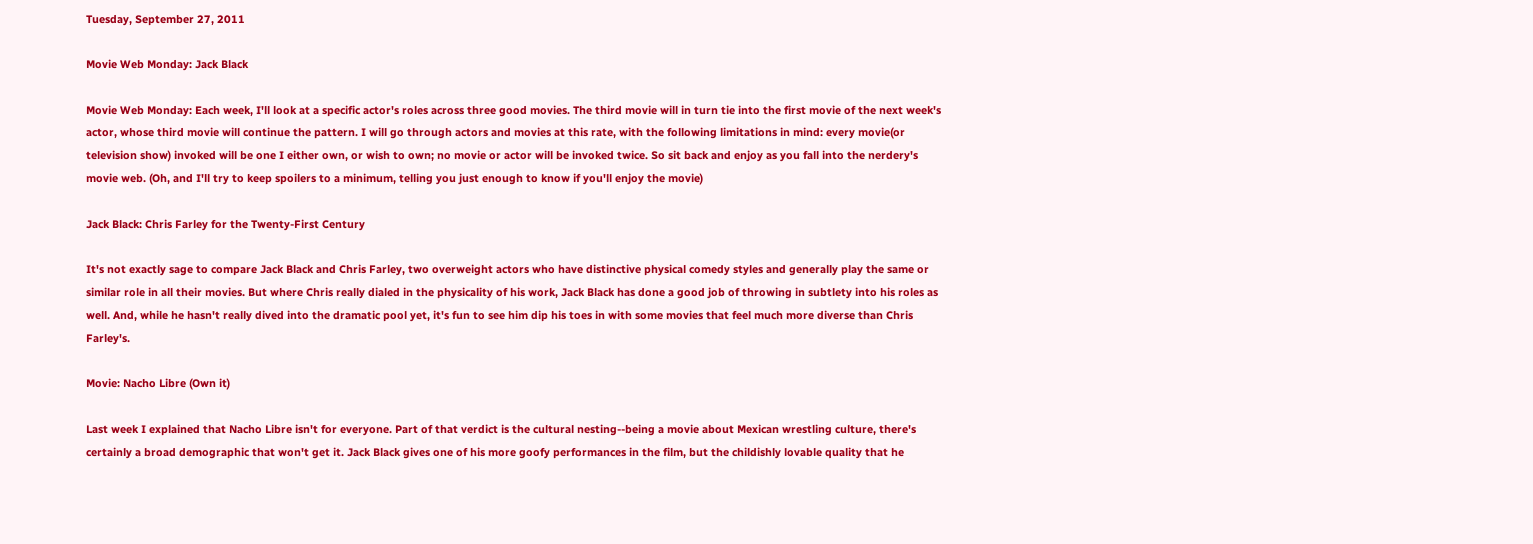Tuesday, September 27, 2011

Movie Web Monday: Jack Black

Movie Web Monday: Each week, I'll look at a specific actor's roles across three good movies. The third movie will in turn tie into the first movie of the next week's actor, whose third movie will continue the pattern. I will go through actors and movies at this rate, with the following limitations in mind: every movie(or television show) invoked will be one I either own, or wish to own; no movie or actor will be invoked twice. So sit back and enjoy as you fall into the nerdery's movie web. (Oh, and I'll try to keep spoilers to a minimum, telling you just enough to know if you'll enjoy the movie)

Jack Black: Chris Farley for the Twenty-First Century

It's not exactly sage to compare Jack Black and Chris Farley, two overweight actors who have distinctive physical comedy styles and generally play the same or similar role in all their movies. But where Chris really dialed in the physicality of his work, Jack Black has done a good job of throwing in subtlety into his roles as well. And, while he hasn't really dived into the dramatic pool yet, it's fun to see him dip his toes in with some movies that feel much more diverse than Chris Farley's.

Movie: Nacho Libre (Own it)

Last week I explained that Nacho Libre isn't for everyone. Part of that verdict is the cultural nesting--being a movie about Mexican wrestling culture, there's certainly a broad demographic that won't get it. Jack Black gives one of his more goofy performances in the film, but the childishly lovable quality that he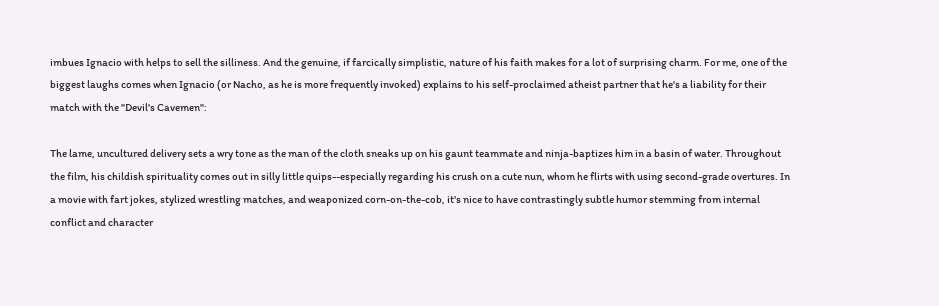imbues Ignacio with helps to sell the silliness. And the genuine, if farcically simplistic, nature of his faith makes for a lot of surprising charm. For me, one of the biggest laughs comes when Ignacio (or Nacho, as he is more frequently invoked) explains to his self-proclaimed atheist partner that he's a liability for their match with the "Devil's Cavemen":

The lame, uncultured delivery sets a wry tone as the man of the cloth sneaks up on his gaunt teammate and ninja-baptizes him in a basin of water. Throughout the film, his childish spirituality comes out in silly little quips--especially regarding his crush on a cute nun, whom he flirts with using second-grade overtures. In a movie with fart jokes, stylized wrestling matches, and weaponized corn-on-the-cob, it's nice to have contrastingly subtle humor stemming from internal conflict and character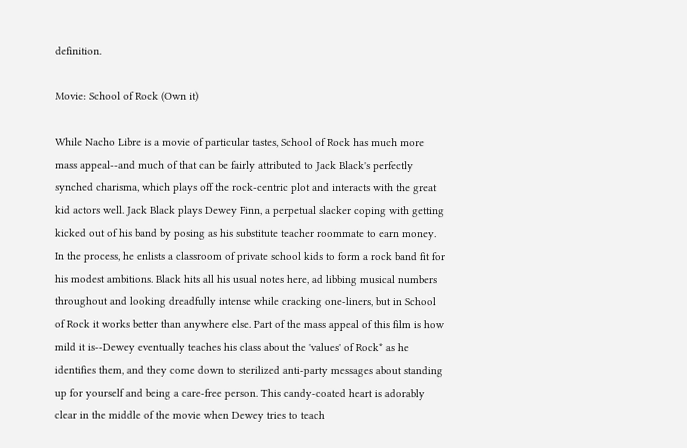definition.

Movie: School of Rock (Own it)

While Nacho Libre is a movie of particular tastes, School of Rock has much more mass appeal--and much of that can be fairly attributed to Jack Black's perfectly synched charisma, which plays off the rock-centric plot and interacts with the great kid actors well. Jack Black plays Dewey Finn, a perpetual slacker coping with getting kicked out of his band by posing as his substitute teacher roommate to earn money. In the process, he enlists a classroom of private school kids to form a rock band fit for his modest ambitions. Black hits all his usual notes here, ad libbing musical numbers throughout and looking dreadfully intense while cracking one-liners, but in School of Rock it works better than anywhere else. Part of the mass appeal of this film is how mild it is--Dewey eventually teaches his class about the 'values' of Rock* as he identifies them, and they come down to sterilized anti-party messages about standing up for yourself and being a care-free person. This candy-coated heart is adorably clear in the middle of the movie when Dewey tries to teach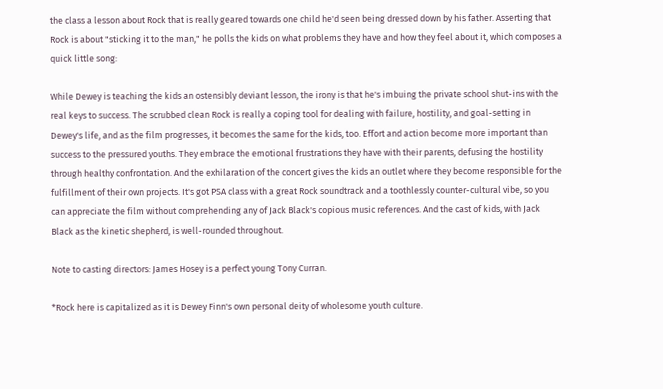the class a lesson about Rock that is really geared towards one child he'd seen being dressed down by his father. Asserting that Rock is about "sticking it to the man," he polls the kids on what problems they have and how they feel about it, which composes a quick little song:

While Dewey is teaching the kids an ostensibly deviant lesson, the irony is that he's imbuing the private school shut-ins with the real keys to success. The scrubbed clean Rock is really a coping tool for dealing with failure, hostility, and goal-setting in Dewey's life, and as the film progresses, it becomes the same for the kids, too. Effort and action become more important than success to the pressured youths. They embrace the emotional frustrations they have with their parents, defusing the hostility through healthy confrontation. And the exhilaration of the concert gives the kids an outlet where they become responsible for the fulfillment of their own projects. It's got PSA class with a great Rock soundtrack and a toothlessly counter-cultural vibe, so you can appreciate the film without comprehending any of Jack Black's copious music references. And the cast of kids, with Jack Black as the kinetic shepherd, is well-rounded throughout.

Note to casting directors: James Hosey is a perfect young Tony Curran.

*Rock here is capitalized as it is Dewey Finn's own personal deity of wholesome youth culture.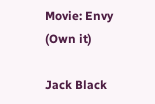Movie: Envy (Own it)

Jack Black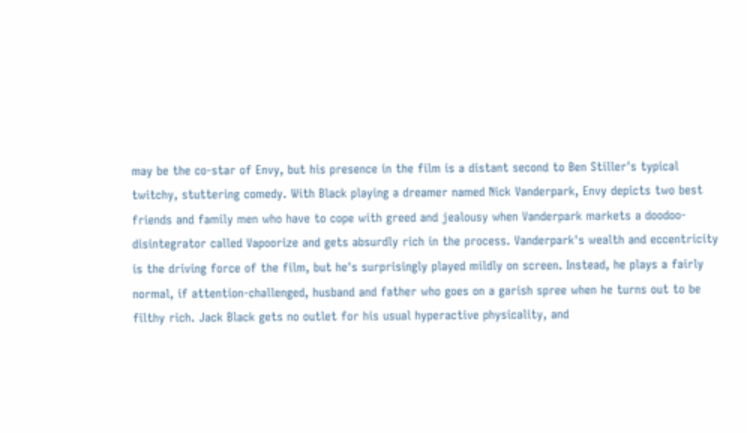may be the co-star of Envy, but his presence in the film is a distant second to Ben Stiller's typical twitchy, stuttering comedy. With Black playing a dreamer named Nick Vanderpark, Envy depicts two best friends and family men who have to cope with greed and jealousy when Vanderpark markets a doodoo-disintegrator called Vapoorize and gets absurdly rich in the process. Vanderpark's wealth and eccentricity is the driving force of the film, but he's surprisingly played mildly on screen. Instead, he plays a fairly normal, if attention-challenged, husband and father who goes on a garish spree when he turns out to be filthy rich. Jack Black gets no outlet for his usual hyperactive physicality, and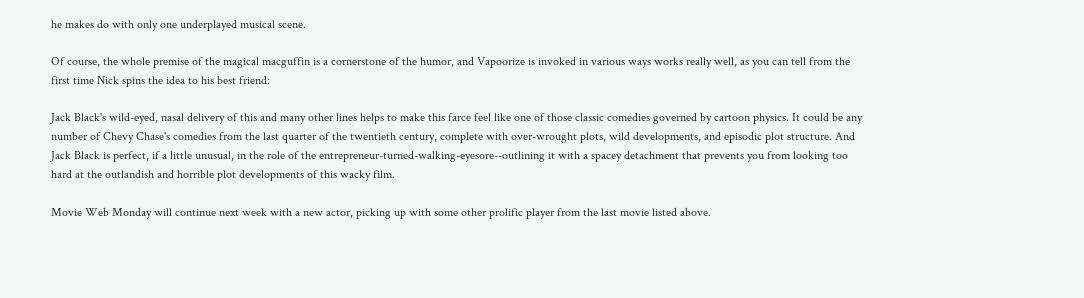he makes do with only one underplayed musical scene.

Of course, the whole premise of the magical macguffin is a cornerstone of the humor, and Vapoorize is invoked in various ways works really well, as you can tell from the first time Nick spins the idea to his best friend:

Jack Black's wild-eyed, nasal delivery of this and many other lines helps to make this farce feel like one of those classic comedies governed by cartoon physics. It could be any number of Chevy Chase's comedies from the last quarter of the twentieth century, complete with over-wrought plots, wild developments, and episodic plot structure. And Jack Black is perfect, if a little unusual, in the role of the entrepreneur-turned-walking-eyesore--outlining it with a spacey detachment that prevents you from looking too hard at the outlandish and horrible plot developments of this wacky film.

Movie Web Monday will continue next week with a new actor, picking up with some other prolific player from the last movie listed above.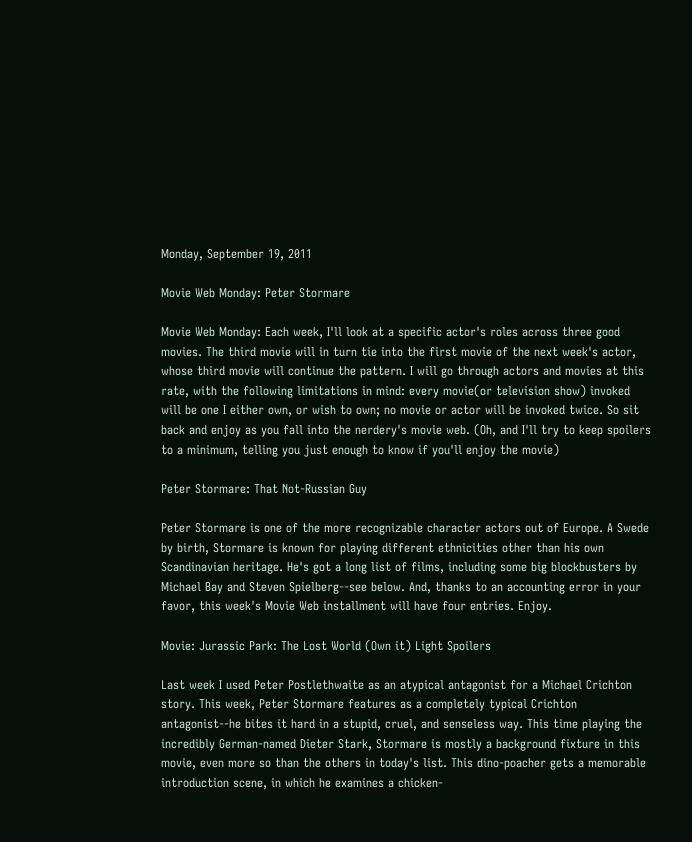Monday, September 19, 2011

Movie Web Monday: Peter Stormare

Movie Web Monday: Each week, I'll look at a specific actor's roles across three good movies. The third movie will in turn tie into the first movie of the next week's actor, whose third movie will continue the pattern. I will go through actors and movies at this rate, with the following limitations in mind: every movie(or television show) invoked will be one I either own, or wish to own; no movie or actor will be invoked twice. So sit back and enjoy as you fall into the nerdery's movie web. (Oh, and I'll try to keep spoilers to a minimum, telling you just enough to know if you'll enjoy the movie)

Peter Stormare: That Not-Russian Guy

Peter Stormare is one of the more recognizable character actors out of Europe. A Swede by birth, Stormare is known for playing different ethnicities other than his own Scandinavian heritage. He's got a long list of films, including some big blockbusters by Michael Bay and Steven Spielberg--see below. And, thanks to an accounting error in your favor, this week's Movie Web installment will have four entries. Enjoy.

Movie: Jurassic Park: The Lost World (Own it) Light Spoilers

Last week I used Peter Postlethwaite as an atypical antagonist for a Michael Crichton story. This week, Peter Stormare features as a completely typical Crichton antagonist--he bites it hard in a stupid, cruel, and senseless way. This time playing the incredibly German-named Dieter Stark, Stormare is mostly a background fixture in this movie, even more so than the others in today's list. This dino-poacher gets a memorable introduction scene, in which he examines a chicken-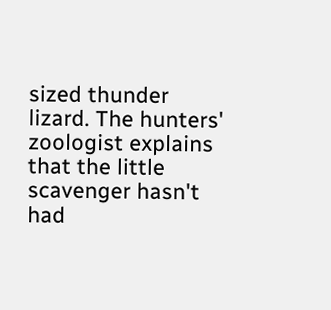sized thunder lizard. The hunters' zoologist explains that the little scavenger hasn't had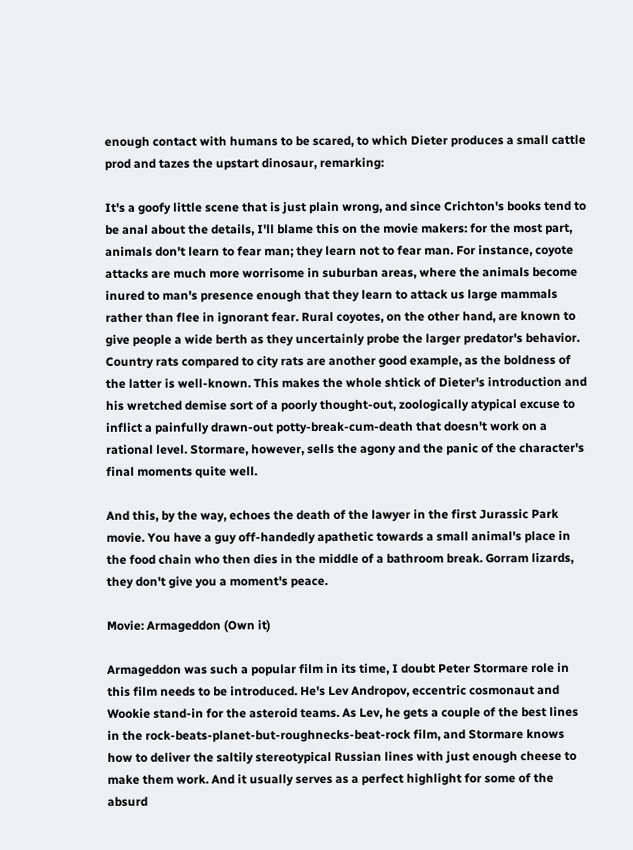enough contact with humans to be scared, to which Dieter produces a small cattle prod and tazes the upstart dinosaur, remarking:

It's a goofy little scene that is just plain wrong, and since Crichton's books tend to be anal about the details, I'll blame this on the movie makers: for the most part, animals don't learn to fear man; they learn not to fear man. For instance, coyote attacks are much more worrisome in suburban areas, where the animals become inured to man's presence enough that they learn to attack us large mammals rather than flee in ignorant fear. Rural coyotes, on the other hand, are known to give people a wide berth as they uncertainly probe the larger predator's behavior. Country rats compared to city rats are another good example, as the boldness of the latter is well-known. This makes the whole shtick of Dieter's introduction and his wretched demise sort of a poorly thought-out, zoologically atypical excuse to inflict a painfully drawn-out potty-break-cum-death that doesn't work on a rational level. Stormare, however, sells the agony and the panic of the character's final moments quite well.

And this, by the way, echoes the death of the lawyer in the first Jurassic Park movie. You have a guy off-handedly apathetic towards a small animal's place in the food chain who then dies in the middle of a bathroom break. Gorram lizards, they don't give you a moment's peace.

Movie: Armageddon (Own it)

Armageddon was such a popular film in its time, I doubt Peter Stormare role in this film needs to be introduced. He's Lev Andropov, eccentric cosmonaut and Wookie stand-in for the asteroid teams. As Lev, he gets a couple of the best lines in the rock-beats-planet-but-roughnecks-beat-rock film, and Stormare knows how to deliver the saltily stereotypical Russian lines with just enough cheese to make them work. And it usually serves as a perfect highlight for some of the absurd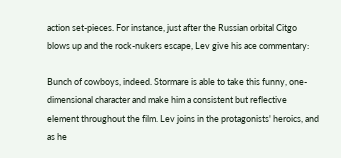action set-pieces. For instance, just after the Russian orbital Citgo blows up and the rock-nukers escape, Lev give his ace commentary:

Bunch of cowboys, indeed. Stormare is able to take this funny, one-dimensional character and make him a consistent but reflective element throughout the film. Lev joins in the protagonists' heroics, and as he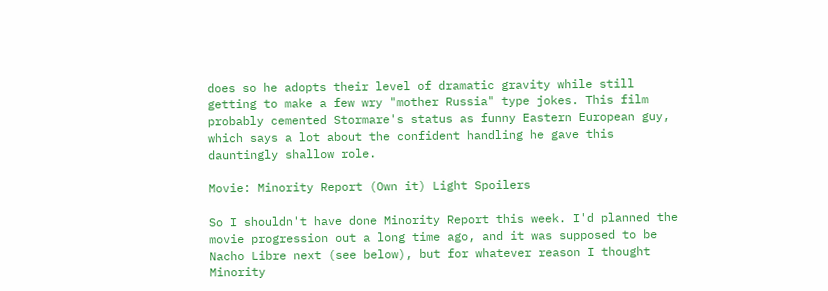does so he adopts their level of dramatic gravity while still getting to make a few wry "mother Russia" type jokes. This film probably cemented Stormare's status as funny Eastern European guy, which says a lot about the confident handling he gave this dauntingly shallow role.

Movie: Minority Report (Own it) Light Spoilers

So I shouldn't have done Minority Report this week. I'd planned the movie progression out a long time ago, and it was supposed to be Nacho Libre next (see below), but for whatever reason I thought Minority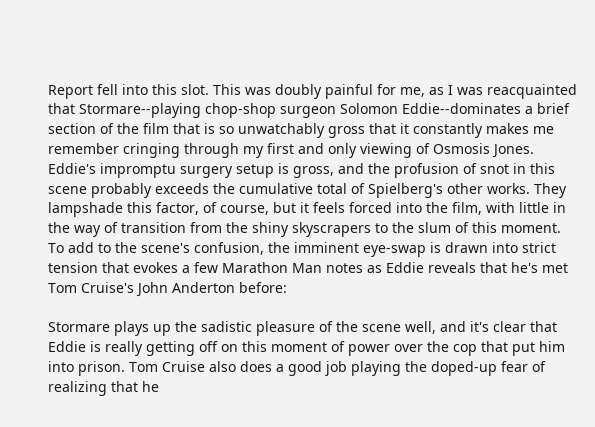Report fell into this slot. This was doubly painful for me, as I was reacquainted that Stormare--playing chop-shop surgeon Solomon Eddie--dominates a brief section of the film that is so unwatchably gross that it constantly makes me remember cringing through my first and only viewing of Osmosis Jones. Eddie's impromptu surgery setup is gross, and the profusion of snot in this scene probably exceeds the cumulative total of Spielberg's other works. They lampshade this factor, of course, but it feels forced into the film, with little in the way of transition from the shiny skyscrapers to the slum of this moment. To add to the scene's confusion, the imminent eye-swap is drawn into strict tension that evokes a few Marathon Man notes as Eddie reveals that he's met Tom Cruise's John Anderton before:

Stormare plays up the sadistic pleasure of the scene well, and it's clear that Eddie is really getting off on this moment of power over the cop that put him into prison. Tom Cruise also does a good job playing the doped-up fear of realizing that he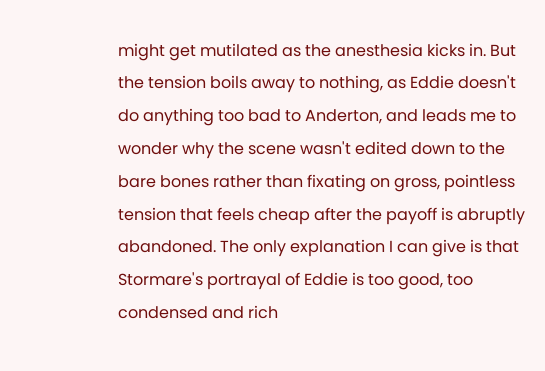might get mutilated as the anesthesia kicks in. But the tension boils away to nothing, as Eddie doesn't do anything too bad to Anderton, and leads me to wonder why the scene wasn't edited down to the bare bones rather than fixating on gross, pointless tension that feels cheap after the payoff is abruptly abandoned. The only explanation I can give is that Stormare's portrayal of Eddie is too good, too condensed and rich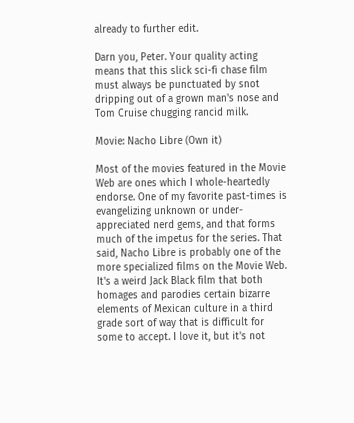already to further edit.

Darn you, Peter. Your quality acting means that this slick sci-fi chase film must always be punctuated by snot dripping out of a grown man's nose and Tom Cruise chugging rancid milk.

Movie: Nacho Libre (Own it)

Most of the movies featured in the Movie Web are ones which I whole-heartedly endorse. One of my favorite past-times is evangelizing unknown or under-appreciated nerd gems, and that forms much of the impetus for the series. That said, Nacho Libre is probably one of the more specialized films on the Movie Web. It's a weird Jack Black film that both homages and parodies certain bizarre elements of Mexican culture in a third grade sort of way that is difficult for some to accept. I love it, but it's not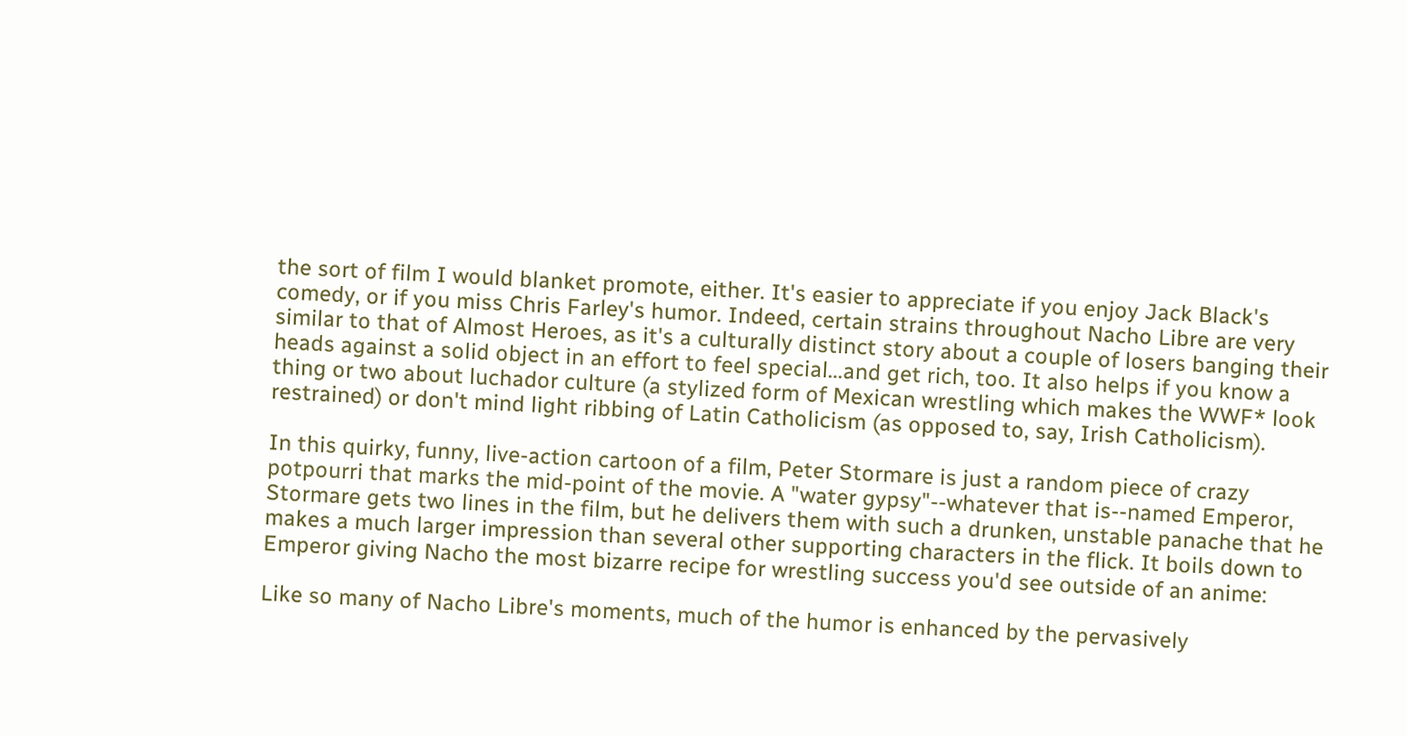the sort of film I would blanket promote, either. It's easier to appreciate if you enjoy Jack Black's comedy, or if you miss Chris Farley's humor. Indeed, certain strains throughout Nacho Libre are very similar to that of Almost Heroes, as it's a culturally distinct story about a couple of losers banging their heads against a solid object in an effort to feel special...and get rich, too. It also helps if you know a thing or two about luchador culture (a stylized form of Mexican wrestling which makes the WWF* look restrained) or don't mind light ribbing of Latin Catholicism (as opposed to, say, Irish Catholicism).

In this quirky, funny, live-action cartoon of a film, Peter Stormare is just a random piece of crazy potpourri that marks the mid-point of the movie. A "water gypsy"--whatever that is--named Emperor, Stormare gets two lines in the film, but he delivers them with such a drunken, unstable panache that he makes a much larger impression than several other supporting characters in the flick. It boils down to Emperor giving Nacho the most bizarre recipe for wrestling success you'd see outside of an anime:

Like so many of Nacho Libre's moments, much of the humor is enhanced by the pervasively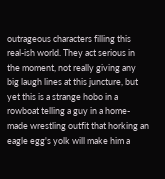outrageous characters filling this real-ish world. They act serious in the moment, not really giving any big laugh lines at this juncture, but yet this is a strange hobo in a rowboat telling a guy in a home-made wrestling outfit that horking an eagle egg's yolk will make him a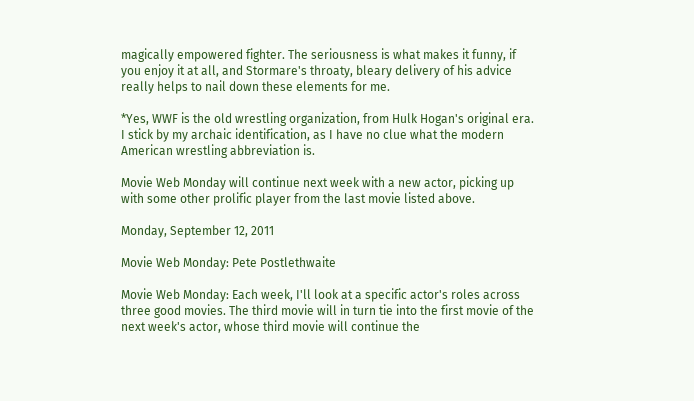magically empowered fighter. The seriousness is what makes it funny, if you enjoy it at all, and Stormare's throaty, bleary delivery of his advice really helps to nail down these elements for me.

*Yes, WWF is the old wrestling organization, from Hulk Hogan's original era. I stick by my archaic identification, as I have no clue what the modern American wrestling abbreviation is.

Movie Web Monday will continue next week with a new actor, picking up with some other prolific player from the last movie listed above.

Monday, September 12, 2011

Movie Web Monday: Pete Postlethwaite

Movie Web Monday: Each week, I'll look at a specific actor's roles across three good movies. The third movie will in turn tie into the first movie of the next week's actor, whose third movie will continue the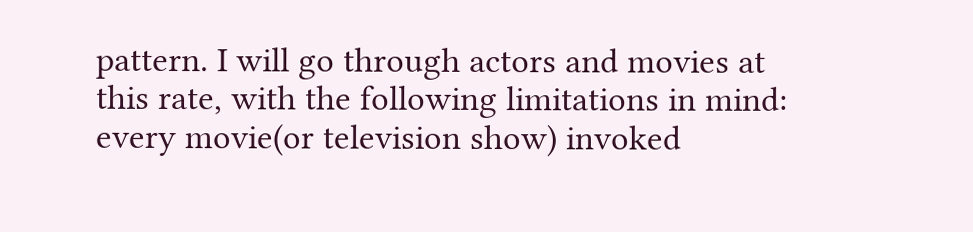pattern. I will go through actors and movies at this rate, with the following limitations in mind: every movie(or television show) invoked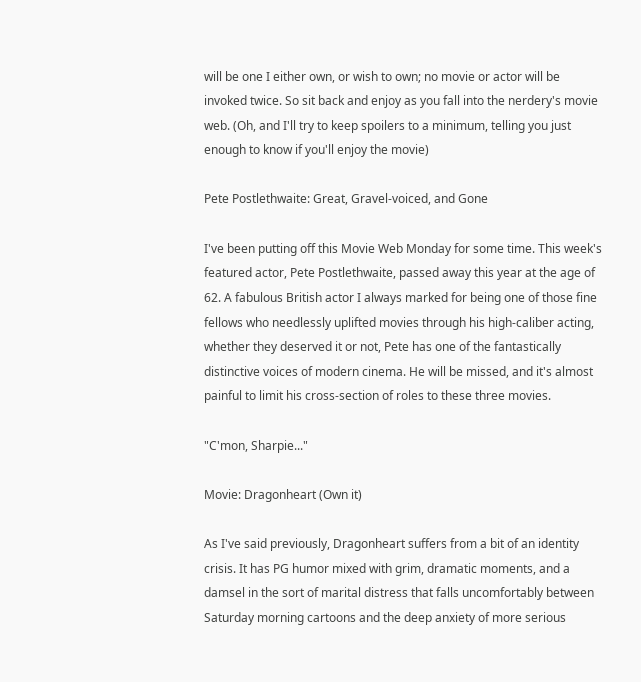will be one I either own, or wish to own; no movie or actor will be invoked twice. So sit back and enjoy as you fall into the nerdery's movie web. (Oh, and I'll try to keep spoilers to a minimum, telling you just enough to know if you'll enjoy the movie)

Pete Postlethwaite: Great, Gravel-voiced, and Gone

I've been putting off this Movie Web Monday for some time. This week's featured actor, Pete Postlethwaite, passed away this year at the age of 62. A fabulous British actor I always marked for being one of those fine fellows who needlessly uplifted movies through his high-caliber acting, whether they deserved it or not, Pete has one of the fantastically distinctive voices of modern cinema. He will be missed, and it's almost painful to limit his cross-section of roles to these three movies.

"C'mon, Sharpie..."

Movie: Dragonheart (Own it)

As I've said previously, Dragonheart suffers from a bit of an identity crisis. It has PG humor mixed with grim, dramatic moments, and a damsel in the sort of marital distress that falls uncomfortably between Saturday morning cartoons and the deep anxiety of more serious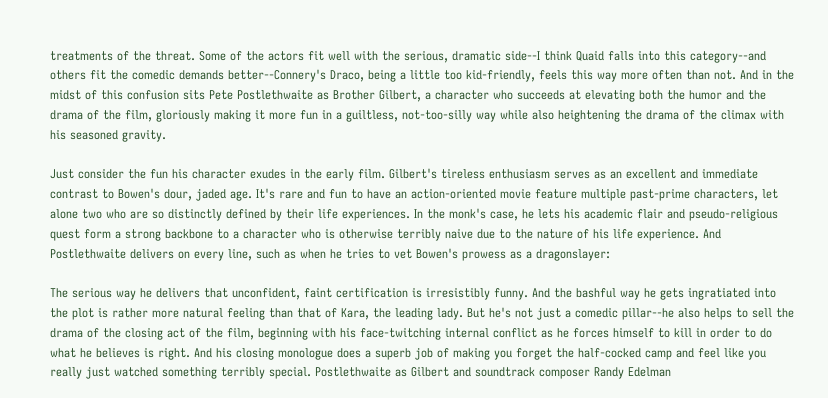treatments of the threat. Some of the actors fit well with the serious, dramatic side--I think Quaid falls into this category--and others fit the comedic demands better--Connery's Draco, being a little too kid-friendly, feels this way more often than not. And in the midst of this confusion sits Pete Postlethwaite as Brother Gilbert, a character who succeeds at elevating both the humor and the drama of the film, gloriously making it more fun in a guiltless, not-too-silly way while also heightening the drama of the climax with his seasoned gravity.

Just consider the fun his character exudes in the early film. Gilbert's tireless enthusiasm serves as an excellent and immediate contrast to Bowen's dour, jaded age. It's rare and fun to have an action-oriented movie feature multiple past-prime characters, let alone two who are so distinctly defined by their life experiences. In the monk's case, he lets his academic flair and pseudo-religious quest form a strong backbone to a character who is otherwise terribly naive due to the nature of his life experience. And Postlethwaite delivers on every line, such as when he tries to vet Bowen's prowess as a dragonslayer:

The serious way he delivers that unconfident, faint certification is irresistibly funny. And the bashful way he gets ingratiated into the plot is rather more natural feeling than that of Kara, the leading lady. But he's not just a comedic pillar--he also helps to sell the drama of the closing act of the film, beginning with his face-twitching internal conflict as he forces himself to kill in order to do what he believes is right. And his closing monologue does a superb job of making you forget the half-cocked camp and feel like you really just watched something terribly special. Postlethwaite as Gilbert and soundtrack composer Randy Edelman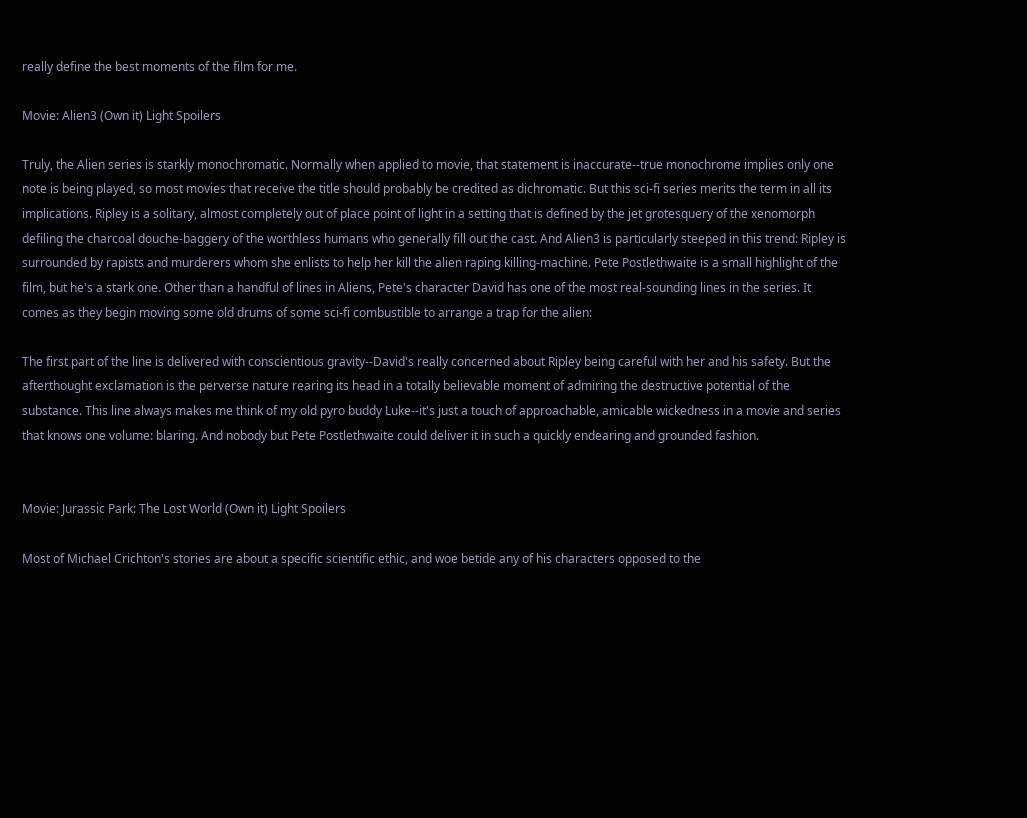really define the best moments of the film for me.

Movie: Alien3 (Own it) Light Spoilers

Truly, the Alien series is starkly monochromatic. Normally when applied to movie, that statement is inaccurate--true monochrome implies only one note is being played, so most movies that receive the title should probably be credited as dichromatic. But this sci-fi series merits the term in all its implications. Ripley is a solitary, almost completely out of place point of light in a setting that is defined by the jet grotesquery of the xenomorph defiling the charcoal douche-baggery of the worthless humans who generally fill out the cast. And Alien3 is particularly steeped in this trend: Ripley is surrounded by rapists and murderers whom she enlists to help her kill the alien raping killing-machine. Pete Postlethwaite is a small highlight of the film, but he's a stark one. Other than a handful of lines in Aliens, Pete's character David has one of the most real-sounding lines in the series. It comes as they begin moving some old drums of some sci-fi combustible to arrange a trap for the alien:

The first part of the line is delivered with conscientious gravity--David's really concerned about Ripley being careful with her and his safety. But the afterthought exclamation is the perverse nature rearing its head in a totally believable moment of admiring the destructive potential of the substance. This line always makes me think of my old pyro buddy Luke--it's just a touch of approachable, amicable wickedness in a movie and series that knows one volume: blaring. And nobody but Pete Postlethwaite could deliver it in such a quickly endearing and grounded fashion.


Movie: Jurassic Park: The Lost World (Own it) Light Spoilers

Most of Michael Crichton's stories are about a specific scientific ethic, and woe betide any of his characters opposed to the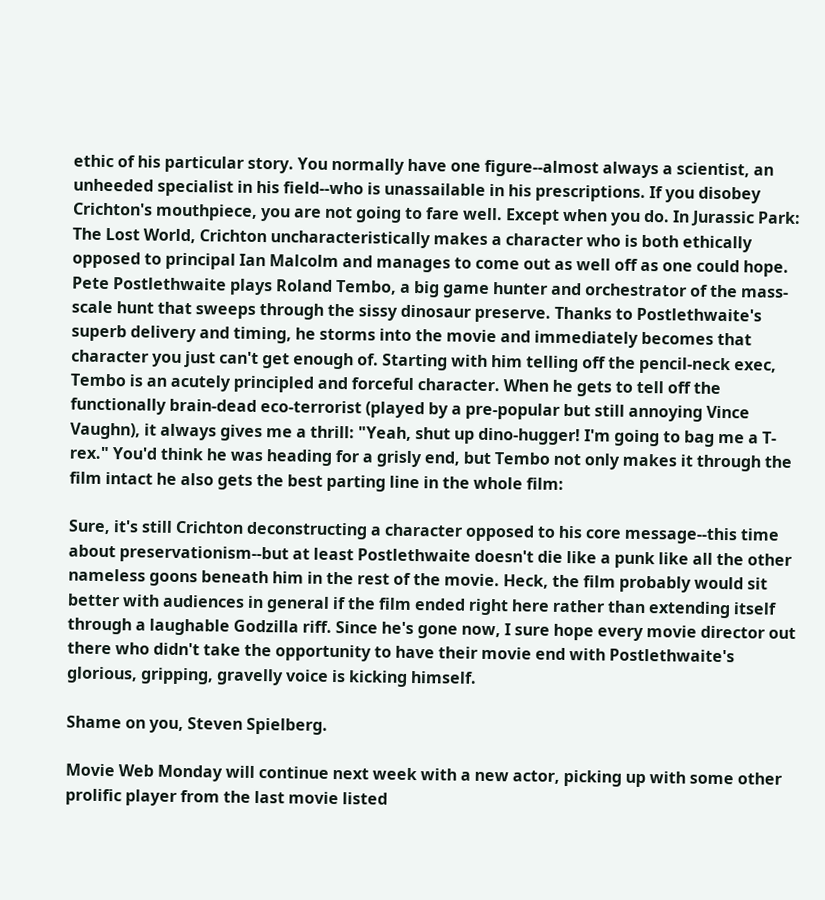ethic of his particular story. You normally have one figure--almost always a scientist, an unheeded specialist in his field--who is unassailable in his prescriptions. If you disobey Crichton's mouthpiece, you are not going to fare well. Except when you do. In Jurassic Park: The Lost World, Crichton uncharacteristically makes a character who is both ethically opposed to principal Ian Malcolm and manages to come out as well off as one could hope. Pete Postlethwaite plays Roland Tembo, a big game hunter and orchestrator of the mass-scale hunt that sweeps through the sissy dinosaur preserve. Thanks to Postlethwaite's superb delivery and timing, he storms into the movie and immediately becomes that character you just can't get enough of. Starting with him telling off the pencil-neck exec, Tembo is an acutely principled and forceful character. When he gets to tell off the functionally brain-dead eco-terrorist (played by a pre-popular but still annoying Vince Vaughn), it always gives me a thrill: "Yeah, shut up dino-hugger! I'm going to bag me a T-rex." You'd think he was heading for a grisly end, but Tembo not only makes it through the film intact he also gets the best parting line in the whole film:

Sure, it's still Crichton deconstructing a character opposed to his core message--this time about preservationism--but at least Postlethwaite doesn't die like a punk like all the other nameless goons beneath him in the rest of the movie. Heck, the film probably would sit better with audiences in general if the film ended right here rather than extending itself through a laughable Godzilla riff. Since he's gone now, I sure hope every movie director out there who didn't take the opportunity to have their movie end with Postlethwaite's glorious, gripping, gravelly voice is kicking himself.

Shame on you, Steven Spielberg.

Movie Web Monday will continue next week with a new actor, picking up with some other prolific player from the last movie listed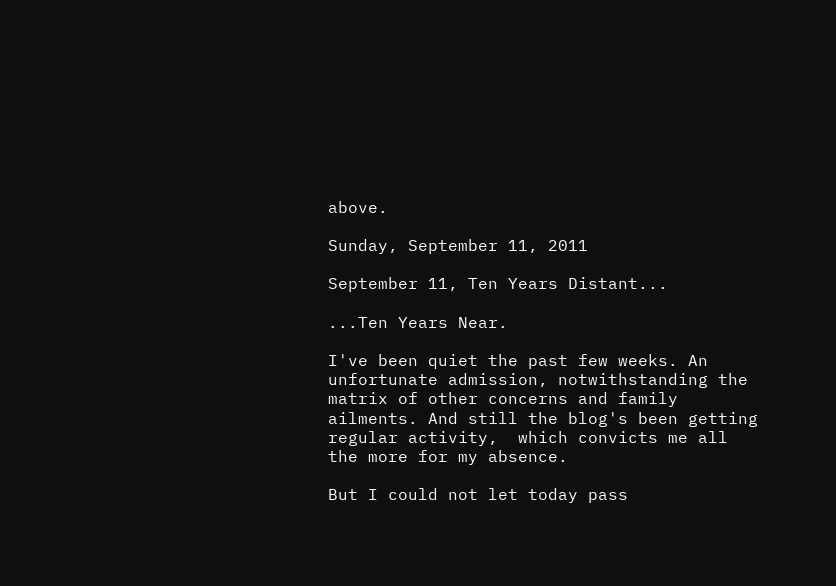above.

Sunday, September 11, 2011

September 11, Ten Years Distant...

...Ten Years Near.

I've been quiet the past few weeks. An unfortunate admission, notwithstanding the matrix of other concerns and family ailments. And still the blog's been getting regular activity,  which convicts me all the more for my absence.

But I could not let today pass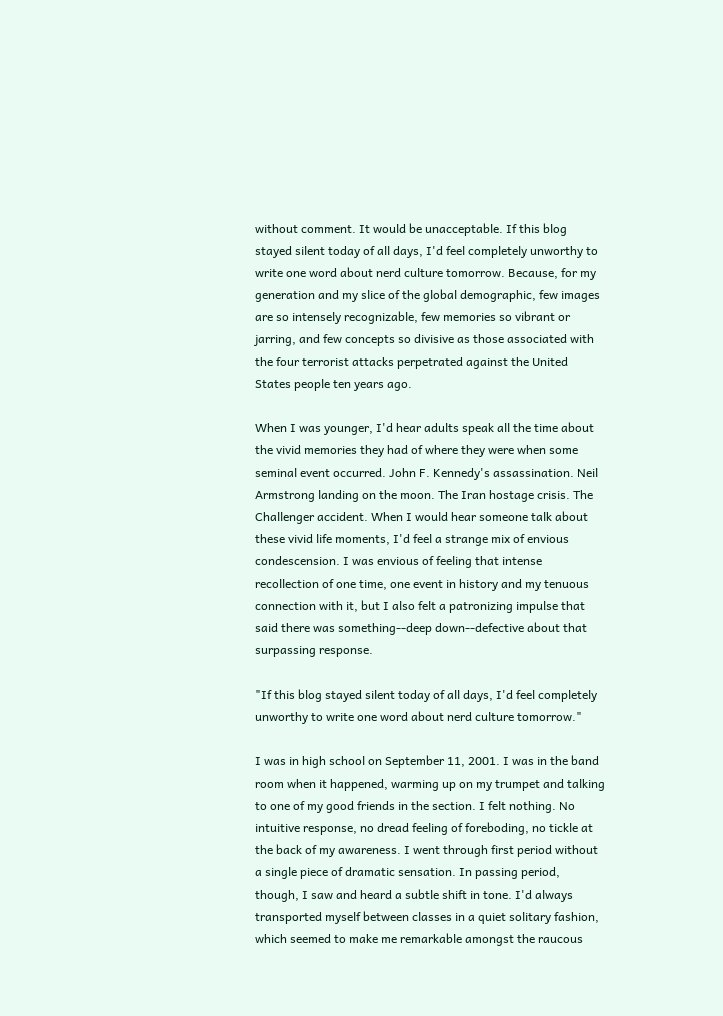without comment. It would be unacceptable. If this blog stayed silent today of all days, I'd feel completely unworthy to write one word about nerd culture tomorrow. Because, for my generation and my slice of the global demographic, few images are so intensely recognizable, few memories so vibrant or jarring, and few concepts so divisive as those associated with the four terrorist attacks perpetrated against the United States people ten years ago.

When I was younger, I'd hear adults speak all the time about the vivid memories they had of where they were when some seminal event occurred. John F. Kennedy's assassination. Neil Armstrong landing on the moon. The Iran hostage crisis. The Challenger accident. When I would hear someone talk about these vivid life moments, I'd feel a strange mix of envious condescension. I was envious of feeling that intense recollection of one time, one event in history and my tenuous connection with it, but I also felt a patronizing impulse that said there was something--deep down--defective about that surpassing response.

"If this blog stayed silent today of all days, I'd feel completely unworthy to write one word about nerd culture tomorrow."

I was in high school on September 11, 2001. I was in the band room when it happened, warming up on my trumpet and talking to one of my good friends in the section. I felt nothing. No intuitive response, no dread feeling of foreboding, no tickle at the back of my awareness. I went through first period without a single piece of dramatic sensation. In passing period, though, I saw and heard a subtle shift in tone. I'd always transported myself between classes in a quiet solitary fashion, which seemed to make me remarkable amongst the raucous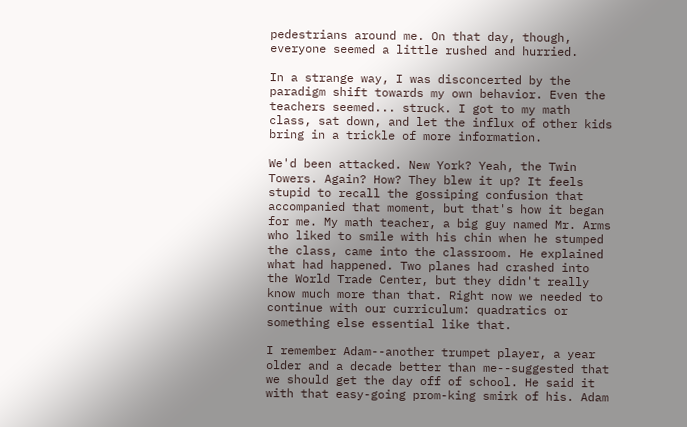pedestrians around me. On that day, though, everyone seemed a little rushed and hurried.

In a strange way, I was disconcerted by the paradigm shift towards my own behavior. Even the teachers seemed... struck. I got to my math class, sat down, and let the influx of other kids bring in a trickle of more information.

We'd been attacked. New York? Yeah, the Twin Towers. Again? How? They blew it up? It feels stupid to recall the gossiping confusion that accompanied that moment, but that's how it began for me. My math teacher, a big guy named Mr. Arms who liked to smile with his chin when he stumped the class, came into the classroom. He explained what had happened. Two planes had crashed into the World Trade Center, but they didn't really know much more than that. Right now we needed to continue with our curriculum: quadratics or something else essential like that.

I remember Adam--another trumpet player, a year older and a decade better than me--suggested that we should get the day off of school. He said it with that easy-going prom-king smirk of his. Adam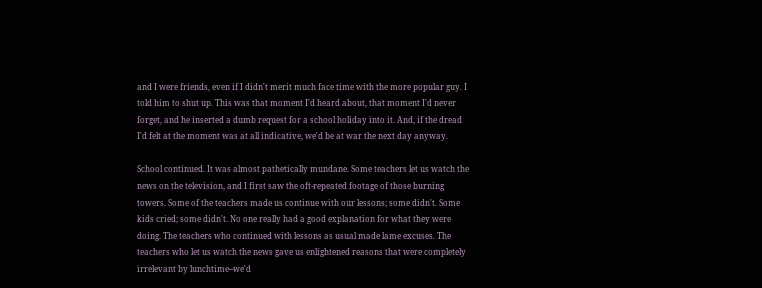and I were friends, even if I didn't merit much face time with the more popular guy. I told him to shut up. This was that moment I'd heard about, that moment I'd never forget, and he inserted a dumb request for a school holiday into it. And, if the dread I'd felt at the moment was at all indicative, we'd be at war the next day anyway.

School continued. It was almost pathetically mundane. Some teachers let us watch the news on the television, and I first saw the oft-repeated footage of those burning towers. Some of the teachers made us continue with our lessons; some didn't. Some kids cried; some didn't. No one really had a good explanation for what they were doing. The teachers who continued with lessons as usual made lame excuses. The teachers who let us watch the news gave us enlightened reasons that were completely irrelevant by lunchtime--we'd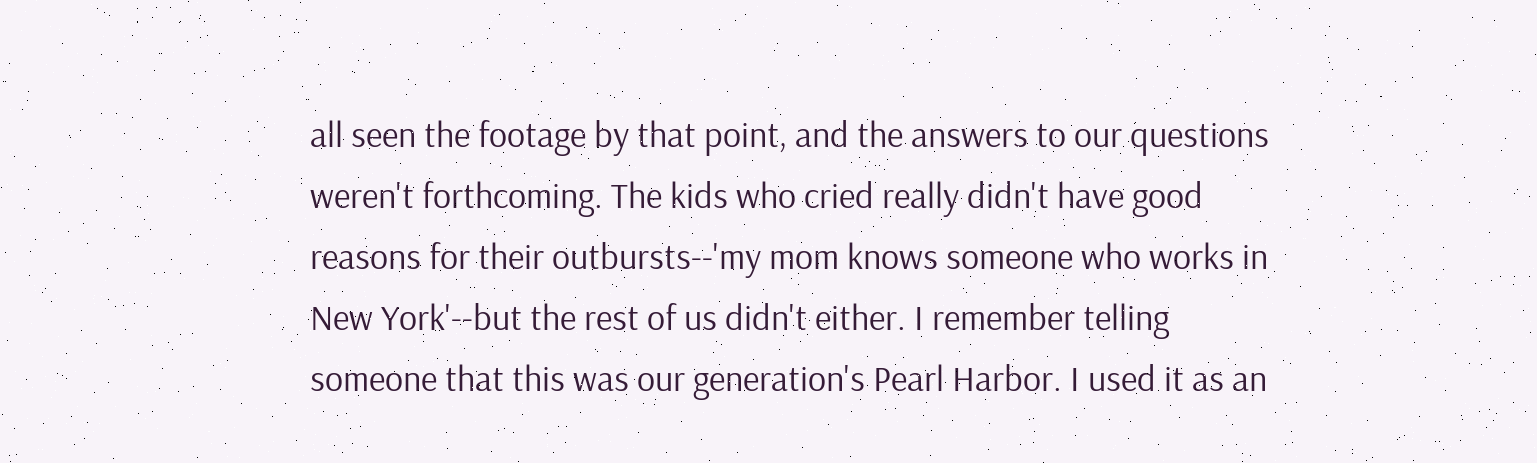all seen the footage by that point, and the answers to our questions weren't forthcoming. The kids who cried really didn't have good reasons for their outbursts--'my mom knows someone who works in New York'--but the rest of us didn't either. I remember telling someone that this was our generation's Pearl Harbor. I used it as an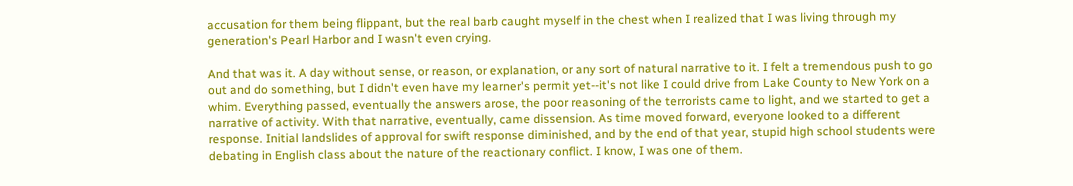accusation for them being flippant, but the real barb caught myself in the chest when I realized that I was living through my generation's Pearl Harbor and I wasn't even crying.

And that was it. A day without sense, or reason, or explanation, or any sort of natural narrative to it. I felt a tremendous push to go out and do something, but I didn't even have my learner's permit yet--it's not like I could drive from Lake County to New York on a whim. Everything passed, eventually the answers arose, the poor reasoning of the terrorists came to light, and we started to get a narrative of activity. With that narrative, eventually, came dissension. As time moved forward, everyone looked to a different response. Initial landslides of approval for swift response diminished, and by the end of that year, stupid high school students were debating in English class about the nature of the reactionary conflict. I know, I was one of them.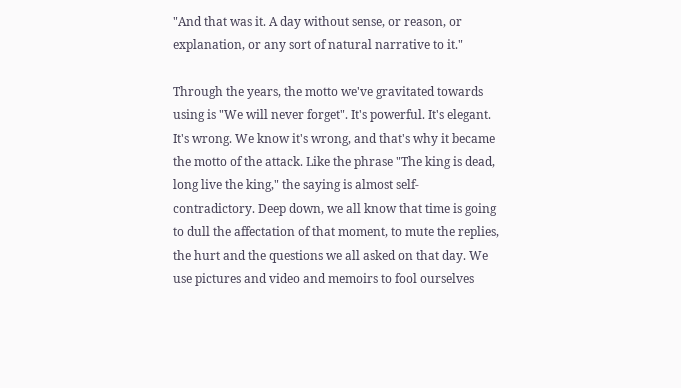"And that was it. A day without sense, or reason, or explanation, or any sort of natural narrative to it."

Through the years, the motto we've gravitated towards using is "We will never forget". It's powerful. It's elegant. It's wrong. We know it's wrong, and that's why it became the motto of the attack. Like the phrase "The king is dead, long live the king," the saying is almost self-contradictory. Deep down, we all know that time is going to dull the affectation of that moment, to mute the replies, the hurt and the questions we all asked on that day. We use pictures and video and memoirs to fool ourselves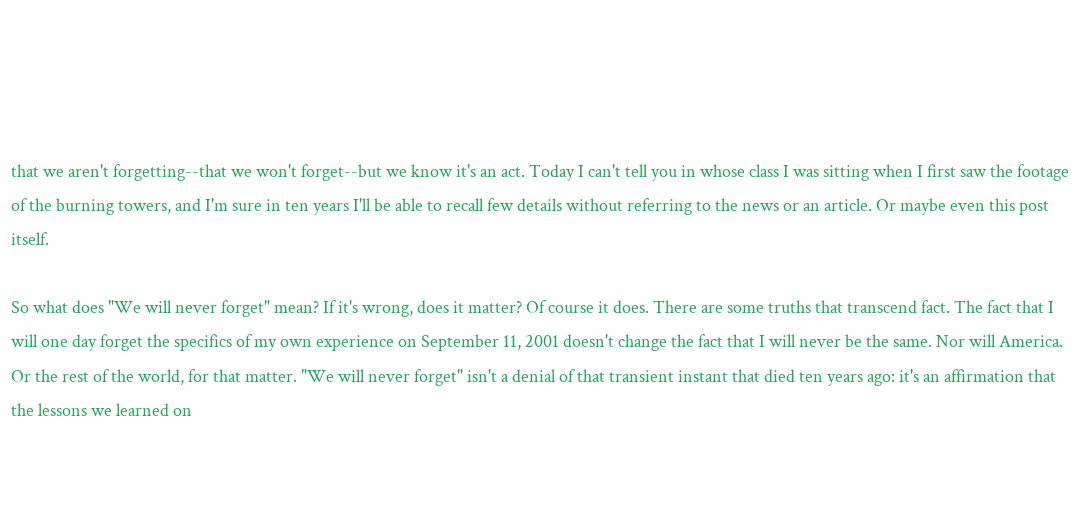that we aren't forgetting--that we won't forget--but we know it's an act. Today I can't tell you in whose class I was sitting when I first saw the footage of the burning towers, and I'm sure in ten years I'll be able to recall few details without referring to the news or an article. Or maybe even this post itself.

So what does "We will never forget" mean? If it's wrong, does it matter? Of course it does. There are some truths that transcend fact. The fact that I will one day forget the specifics of my own experience on September 11, 2001 doesn't change the fact that I will never be the same. Nor will America. Or the rest of the world, for that matter. "We will never forget" isn't a denial of that transient instant that died ten years ago: it's an affirmation that the lessons we learned on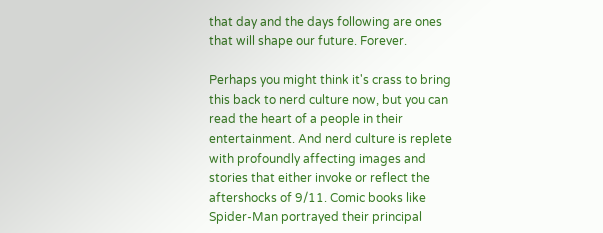that day and the days following are ones that will shape our future. Forever.

Perhaps you might think it's crass to bring this back to nerd culture now, but you can read the heart of a people in their entertainment. And nerd culture is replete with profoundly affecting images and stories that either invoke or reflect the aftershocks of 9/11. Comic books like Spider-Man portrayed their principal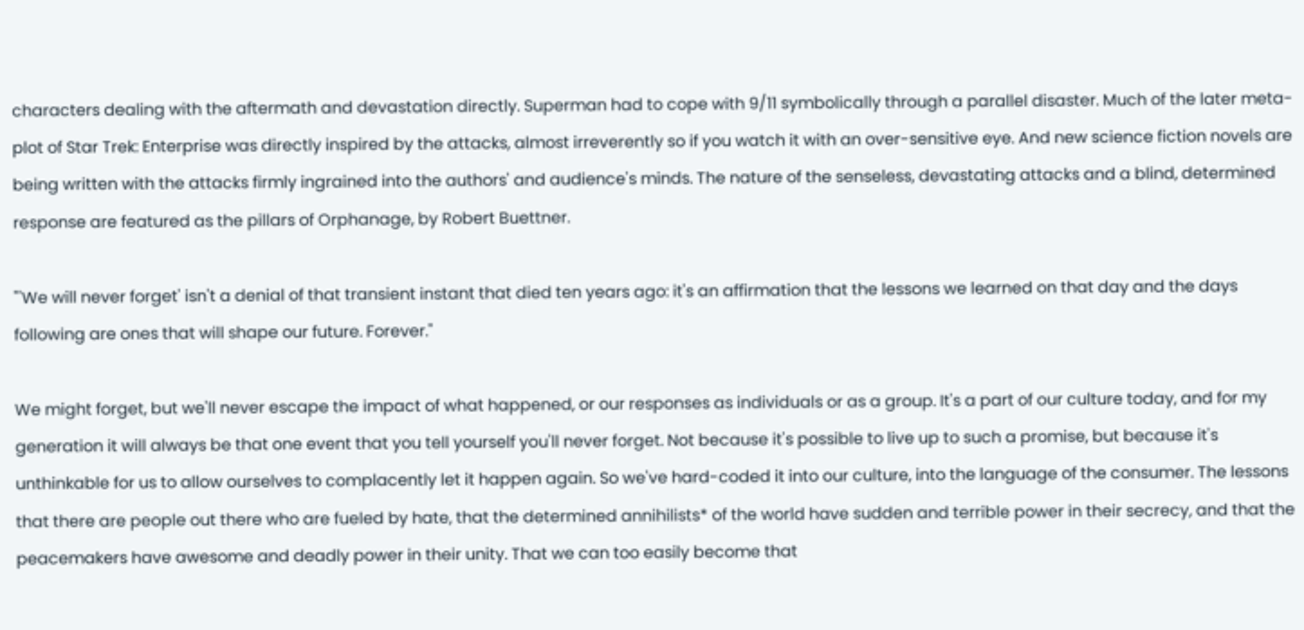characters dealing with the aftermath and devastation directly. Superman had to cope with 9/11 symbolically through a parallel disaster. Much of the later meta-plot of Star Trek: Enterprise was directly inspired by the attacks, almost irreverently so if you watch it with an over-sensitive eye. And new science fiction novels are being written with the attacks firmly ingrained into the authors' and audience's minds. The nature of the senseless, devastating attacks and a blind, determined response are featured as the pillars of Orphanage, by Robert Buettner.

"'We will never forget' isn't a denial of that transient instant that died ten years ago: it's an affirmation that the lessons we learned on that day and the days following are ones that will shape our future. Forever."

We might forget, but we'll never escape the impact of what happened, or our responses as individuals or as a group. It's a part of our culture today, and for my generation it will always be that one event that you tell yourself you'll never forget. Not because it's possible to live up to such a promise, but because it's unthinkable for us to allow ourselves to complacently let it happen again. So we've hard-coded it into our culture, into the language of the consumer. The lessons that there are people out there who are fueled by hate, that the determined annihilists* of the world have sudden and terrible power in their secrecy, and that the peacemakers have awesome and deadly power in their unity. That we can too easily become that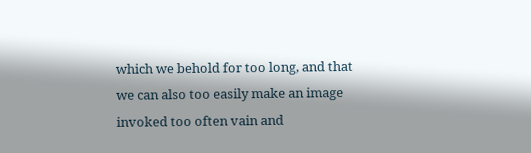which we behold for too long, and that we can also too easily make an image invoked too often vain and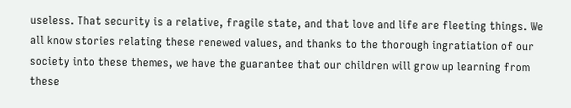useless. That security is a relative, fragile state, and that love and life are fleeting things. We all know stories relating these renewed values, and thanks to the thorough ingratiation of our society into these themes, we have the guarantee that our children will grow up learning from these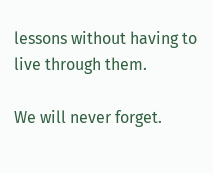lessons without having to live through them.

We will never forget.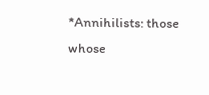*Annihilists: those whose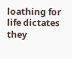loathing for life dictates they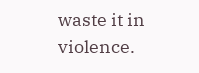waste it in violence.